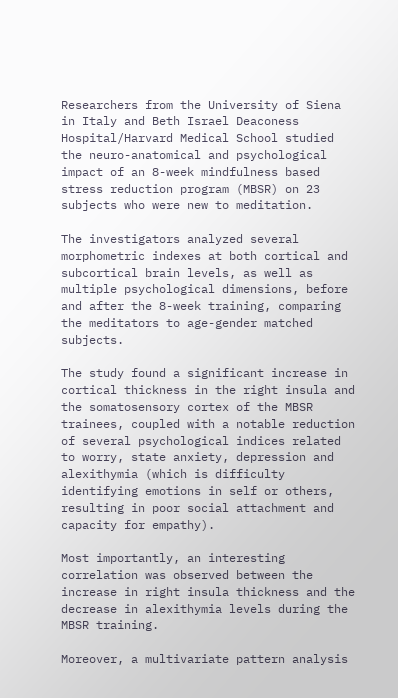Researchers from the University of Siena in Italy and Beth Israel Deaconess Hospital/Harvard Medical School studied the neuro-anatomical and psychological impact of an 8-week mindfulness based stress reduction program (MBSR) on 23 subjects who were new to meditation.

The investigators analyzed several morphometric indexes at both cortical and subcortical brain levels, as well as multiple psychological dimensions, before and after the 8-week training, comparing the meditators to age-gender matched subjects.

The study found a significant increase in cortical thickness in the right insula and the somatosensory cortex of the MBSR trainees, coupled with a notable reduction of several psychological indices related to worry, state anxiety, depression and alexithymia (which is difficulty identifying emotions in self or others, resulting in poor social attachment and capacity for empathy).

Most importantly, an interesting correlation was observed between the increase in right insula thickness and the decrease in alexithymia levels during the MBSR training.

Moreover, a multivariate pattern analysis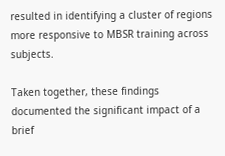resulted in identifying a cluster of regions more responsive to MBSR training across subjects.

Taken together, these findings documented the significant impact of a brief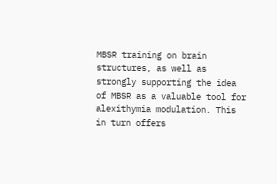MBSR training on brain structures, as well as strongly supporting the idea of MBSR as a valuable tool for alexithymia modulation. This in turn offers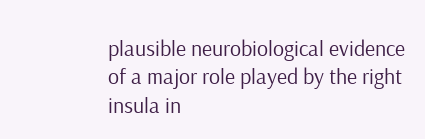plausible neurobiological evidence of a major role played by the right insula in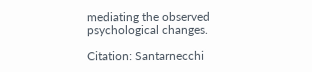mediating the observed psychological changes.

Citation: Santarnecchi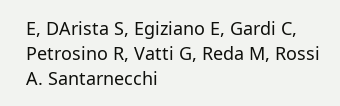E, DArista S, Egiziano E, Gardi C, Petrosino R, Vatti G, Reda M, Rossi A. Santarnecchi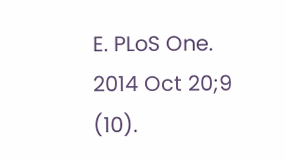E. PLoS One. 2014 Oct 20;9 (10).